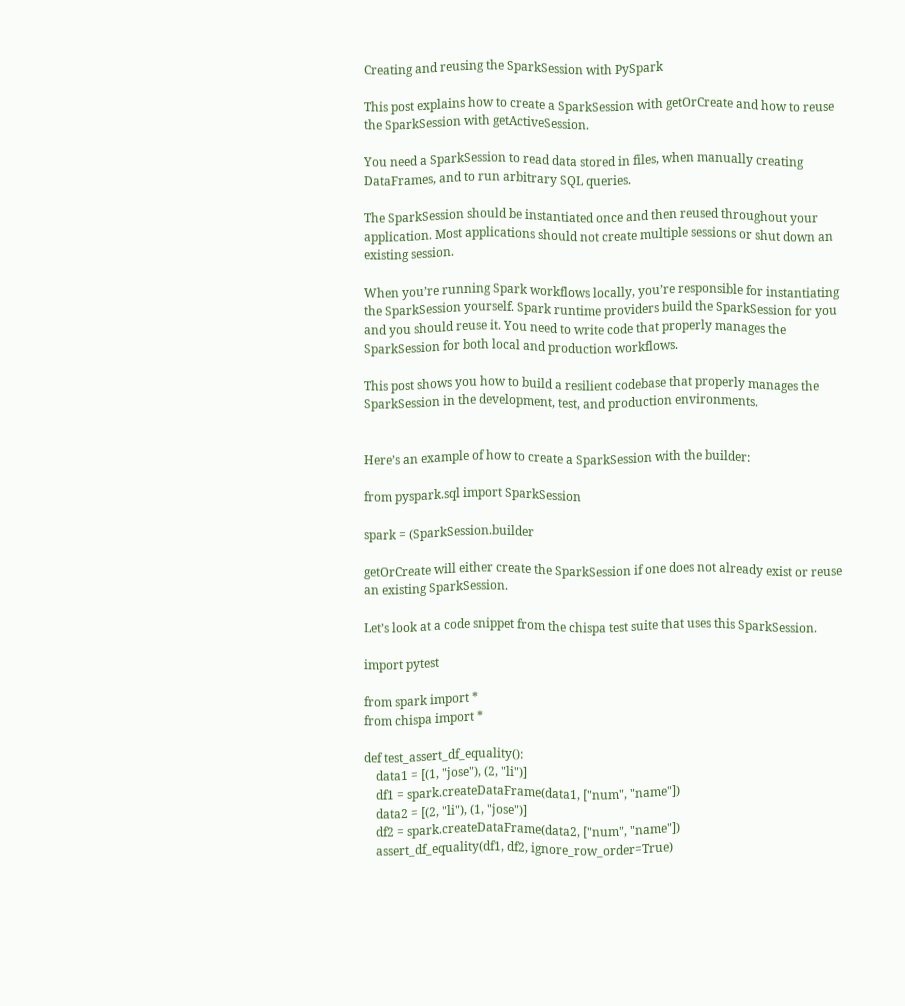Creating and reusing the SparkSession with PySpark

This post explains how to create a SparkSession with getOrCreate and how to reuse the SparkSession with getActiveSession.

You need a SparkSession to read data stored in files, when manually creating DataFrames, and to run arbitrary SQL queries.

The SparkSession should be instantiated once and then reused throughout your application. Most applications should not create multiple sessions or shut down an existing session.

When you’re running Spark workflows locally, you’re responsible for instantiating the SparkSession yourself. Spark runtime providers build the SparkSession for you and you should reuse it. You need to write code that properly manages the SparkSession for both local and production workflows.

This post shows you how to build a resilient codebase that properly manages the SparkSession in the development, test, and production environments.


Here’s an example of how to create a SparkSession with the builder:

from pyspark.sql import SparkSession

spark = (SparkSession.builder

getOrCreate will either create the SparkSession if one does not already exist or reuse an existing SparkSession.

Let’s look at a code snippet from the chispa test suite that uses this SparkSession.

import pytest

from spark import *
from chispa import *

def test_assert_df_equality():
    data1 = [(1, "jose"), (2, "li")]
    df1 = spark.createDataFrame(data1, ["num", "name"])
    data2 = [(2, "li"), (1, "jose")]
    df2 = spark.createDataFrame(data2, ["num", "name"])
    assert_df_equality(df1, df2, ignore_row_order=True)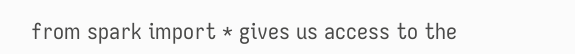from spark import * gives us access to the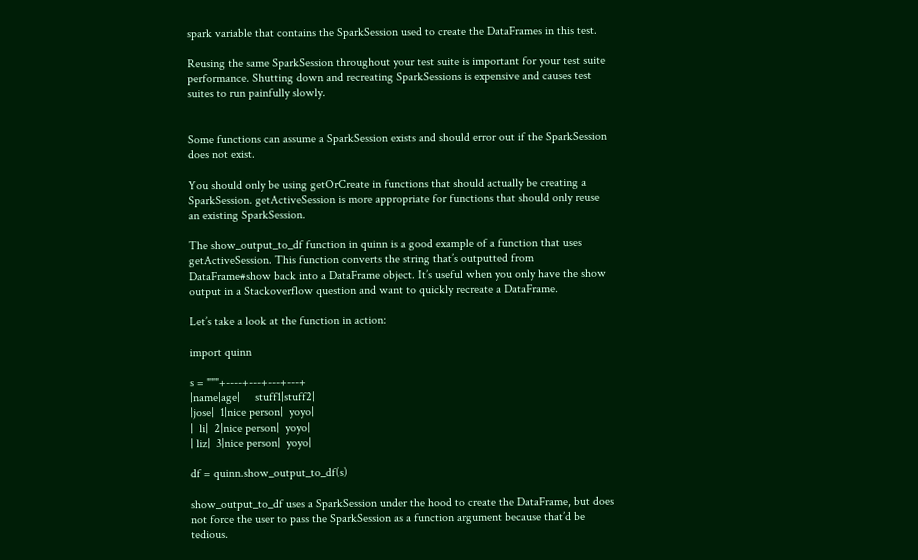spark variable that contains the SparkSession used to create the DataFrames in this test.

Reusing the same SparkSession throughout your test suite is important for your test suite performance. Shutting down and recreating SparkSessions is expensive and causes test suites to run painfully slowly.


Some functions can assume a SparkSession exists and should error out if the SparkSession does not exist.

You should only be using getOrCreate in functions that should actually be creating a SparkSession. getActiveSession is more appropriate for functions that should only reuse an existing SparkSession.

The show_output_to_df function in quinn is a good example of a function that uses getActiveSession. This function converts the string that’s outputted from DataFrame#show back into a DataFrame object. It’s useful when you only have the show output in a Stackoverflow question and want to quickly recreate a DataFrame.

Let’s take a look at the function in action:

import quinn

s = """+----+---+---+---+
|name|age|     stuff1|stuff2|
|jose|  1|nice person|  yoyo|
|  li|  2|nice person|  yoyo|
| liz|  3|nice person|  yoyo|

df = quinn.show_output_to_df(s)

show_output_to_df uses a SparkSession under the hood to create the DataFrame, but does not force the user to pass the SparkSession as a function argument because that’d be tedious.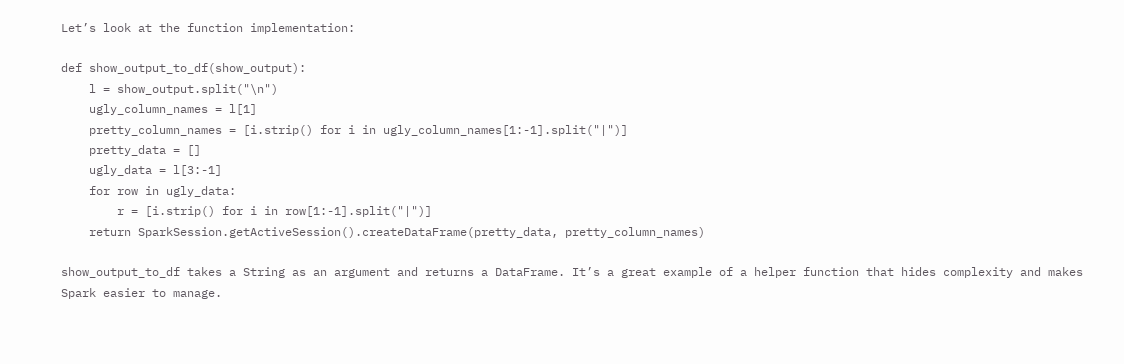Let’s look at the function implementation:

def show_output_to_df(show_output):
    l = show_output.split("\n")
    ugly_column_names = l[1]
    pretty_column_names = [i.strip() for i in ugly_column_names[1:-1].split("|")]
    pretty_data = []
    ugly_data = l[3:-1]
    for row in ugly_data:
        r = [i.strip() for i in row[1:-1].split("|")]
    return SparkSession.getActiveSession().createDataFrame(pretty_data, pretty_column_names)

show_output_to_df takes a String as an argument and returns a DataFrame. It’s a great example of a helper function that hides complexity and makes Spark easier to manage.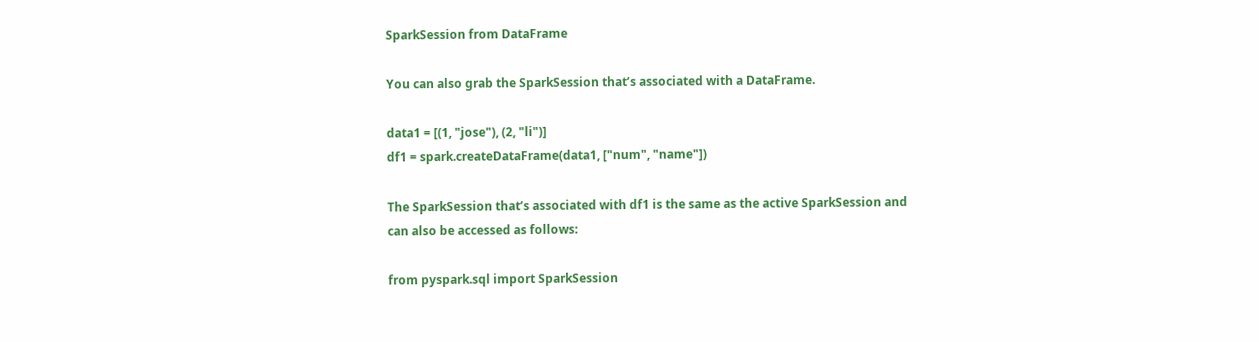SparkSession from DataFrame

You can also grab the SparkSession that’s associated with a DataFrame.

data1 = [(1, "jose"), (2, "li")]
df1 = spark.createDataFrame(data1, ["num", "name"])

The SparkSession that’s associated with df1 is the same as the active SparkSession and can also be accessed as follows:

from pyspark.sql import SparkSession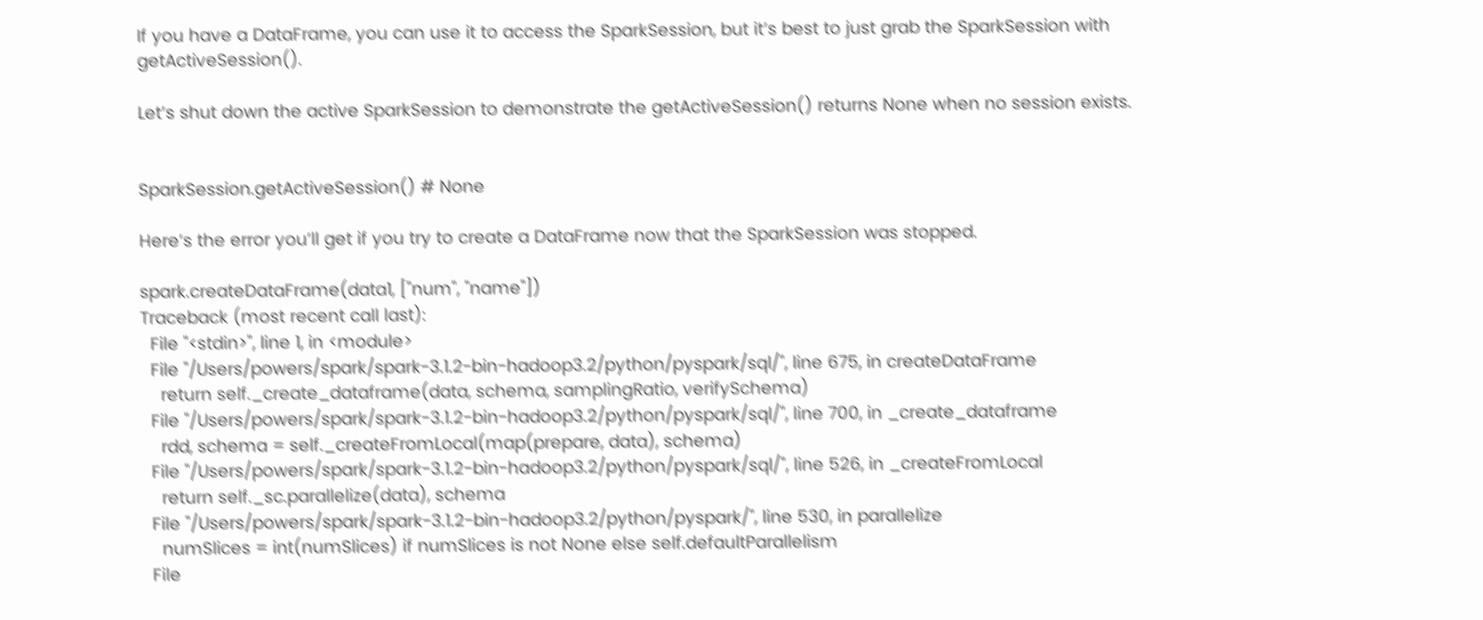If you have a DataFrame, you can use it to access the SparkSession, but it’s best to just grab the SparkSession with getActiveSession().

Let’s shut down the active SparkSession to demonstrate the getActiveSession() returns None when no session exists.


SparkSession.getActiveSession() # None

Here’s the error you’ll get if you try to create a DataFrame now that the SparkSession was stopped.

spark.createDataFrame(data1, ["num", "name"])
Traceback (most recent call last):
  File "<stdin>", line 1, in <module>
  File "/Users/powers/spark/spark-3.1.2-bin-hadoop3.2/python/pyspark/sql/", line 675, in createDataFrame
    return self._create_dataframe(data, schema, samplingRatio, verifySchema)
  File "/Users/powers/spark/spark-3.1.2-bin-hadoop3.2/python/pyspark/sql/", line 700, in _create_dataframe
    rdd, schema = self._createFromLocal(map(prepare, data), schema)
  File "/Users/powers/spark/spark-3.1.2-bin-hadoop3.2/python/pyspark/sql/", line 526, in _createFromLocal
    return self._sc.parallelize(data), schema
  File "/Users/powers/spark/spark-3.1.2-bin-hadoop3.2/python/pyspark/", line 530, in parallelize
    numSlices = int(numSlices) if numSlices is not None else self.defaultParallelism
  File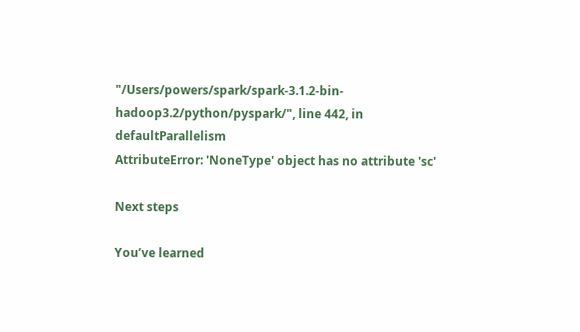"/Users/powers/spark/spark-3.1.2-bin-hadoop3.2/python/pyspark/", line 442, in defaultParallelism
AttributeError: 'NoneType' object has no attribute 'sc'

Next steps

You’ve learned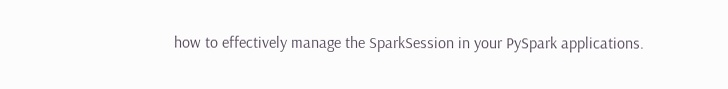how to effectively manage the SparkSession in your PySpark applications.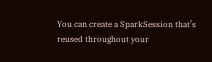You can create a SparkSession that’s reused throughout your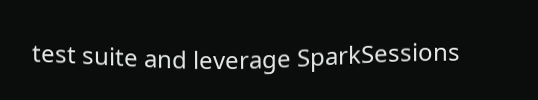test suite and leverage SparkSessions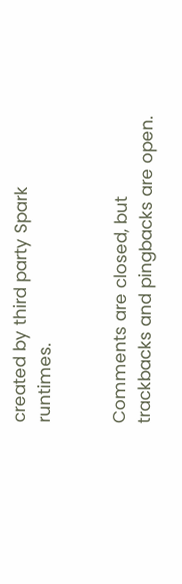created by third party Spark runtimes.


Comments are closed, but trackbacks and pingbacks are open.